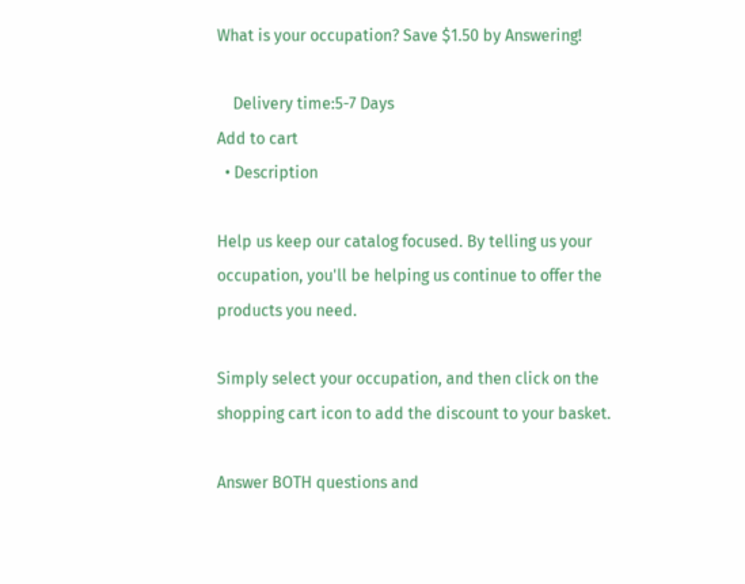What is your occupation? Save $1.50 by Answering!

    Delivery time:5-7 Days
Add to cart
  • Description

Help us keep our catalog focused. By telling us your occupation, you'll be helping us continue to offer the products you need.

Simply select your occupation, and then click on the shopping cart icon to add the discount to your basket.

Answer BOTH questions and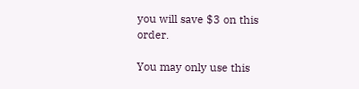you will save $3 on this order.

You may only use this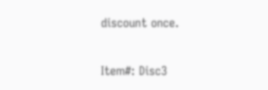discount once.

Item#: Disc3